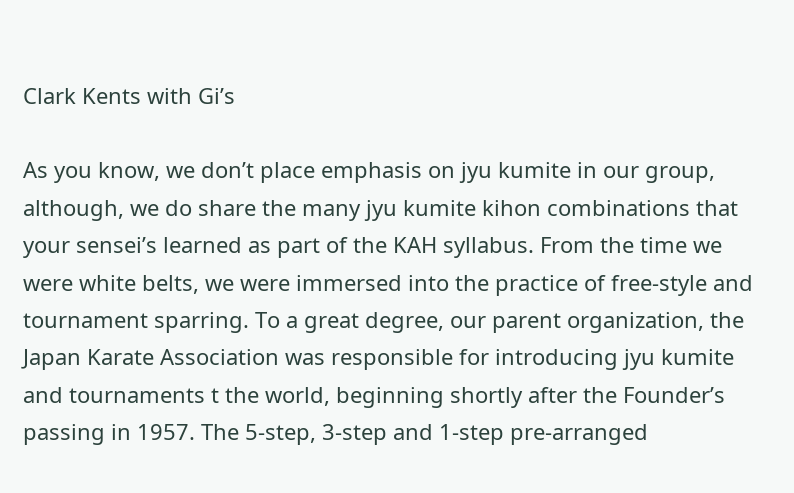Clark Kents with Gi’s

As you know, we don’t place emphasis on jyu kumite in our group, although, we do share the many jyu kumite kihon combinations that your sensei’s learned as part of the KAH syllabus. From the time we were white belts, we were immersed into the practice of free-style and tournament sparring. To a great degree, our parent organization, the Japan Karate Association was responsible for introducing jyu kumite and tournaments t the world, beginning shortly after the Founder’s passing in 1957. The 5-step, 3-step and 1-step pre-arranged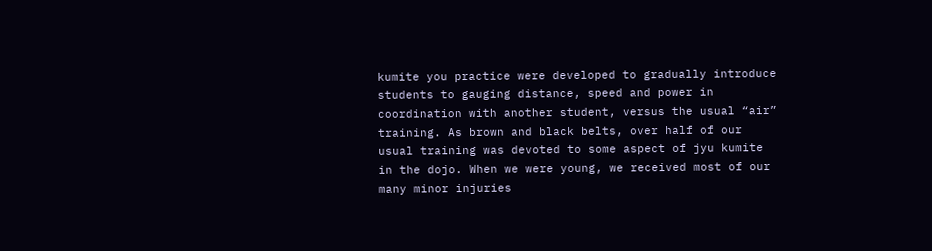kumite you practice were developed to gradually introduce students to gauging distance, speed and power in coordination with another student, versus the usual “air” training. As brown and black belts, over half of our usual training was devoted to some aspect of jyu kumite in the dojo. When we were young, we received most of our many minor injuries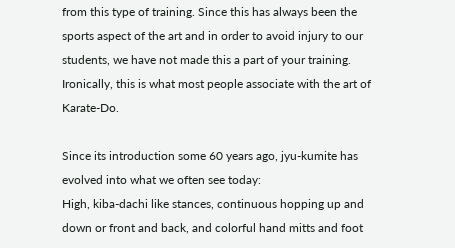from this type of training. Since this has always been the sports aspect of the art and in order to avoid injury to our students, we have not made this a part of your training. Ironically, this is what most people associate with the art of Karate-Do.

Since its introduction some 60 years ago, jyu-kumite has evolved into what we often see today:
High, kiba-dachi like stances, continuous hopping up and down or front and back, and colorful hand mitts and foot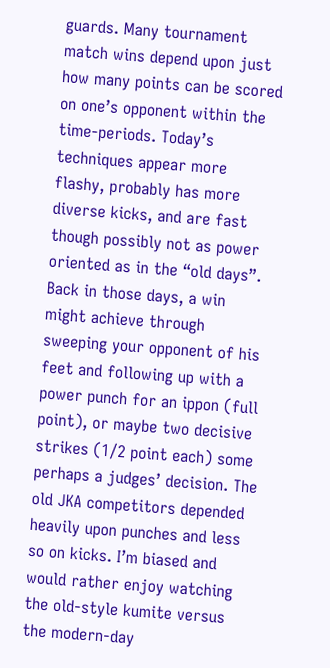guards. Many tournament match wins depend upon just how many points can be scored on one’s opponent within the time-periods. Today’s techniques appear more flashy, probably has more diverse kicks, and are fast though possibly not as power oriented as in the “old days”. Back in those days, a win might achieve through sweeping your opponent of his feet and following up with a power punch for an ippon (full point), or maybe two decisive strikes (1/2 point each) some perhaps a judges’ decision. The old JKA competitors depended heavily upon punches and less so on kicks. I’m biased and would rather enjoy watching the old-style kumite versus the modern-day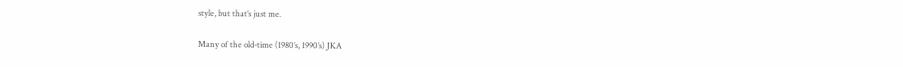style, but that’s just me.

Many of the old-time (1980’s, 1990’s) JKA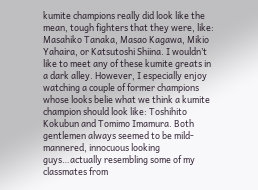kumite champions really did look like the mean, tough fighters that they were, like: Masahiko Tanaka, Masao Kagawa, Mikio Yahaira, or Katsutoshi Shiina. I wouldn’t like to meet any of these kumite greats in a dark alley. However, I especially enjoy watching a couple of former champions whose looks belie what we think a kumite champion should look like: Toshihito Kokubun and Tomimo Imamura. Both gentlemen always seemed to be mild-mannered, innocuous looking guys…actually resembling some of my classmates from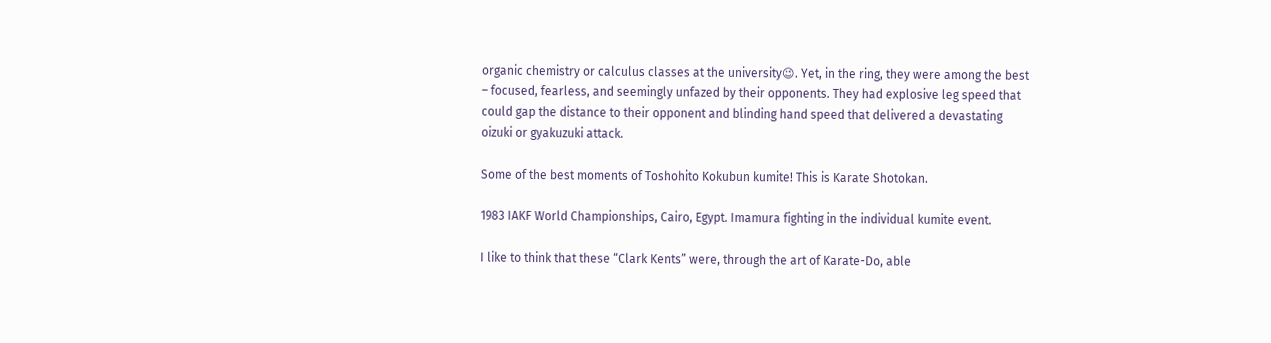organic chemistry or calculus classes at the university😉. Yet, in the ring, they were among the best – focused, fearless, and seemingly unfazed by their opponents. They had explosive leg speed that could gap the distance to their opponent and blinding hand speed that delivered a devastating oizuki or gyakuzuki attack.

Some of the best moments of Toshohito Kokubun kumite! This is Karate Shotokan.

1983 IAKF World Championships, Cairo, Egypt. Imamura fighting in the individual kumite event.

I like to think that these “Clark Kents” were, through the art of Karate-Do, able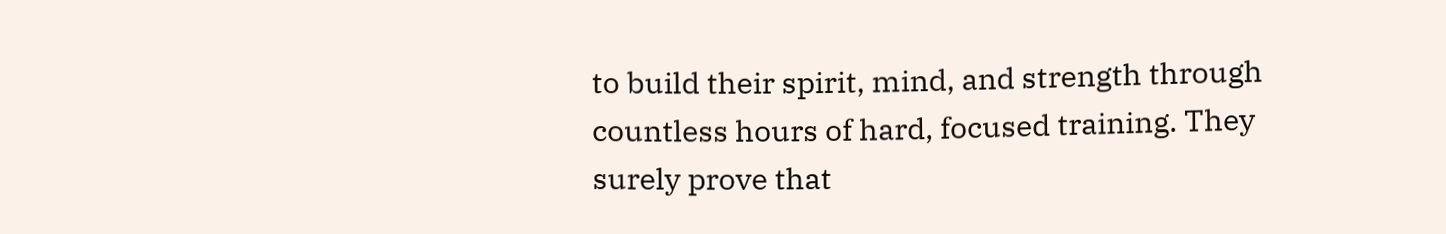to build their spirit, mind, and strength through countless hours of hard, focused training. They surely prove that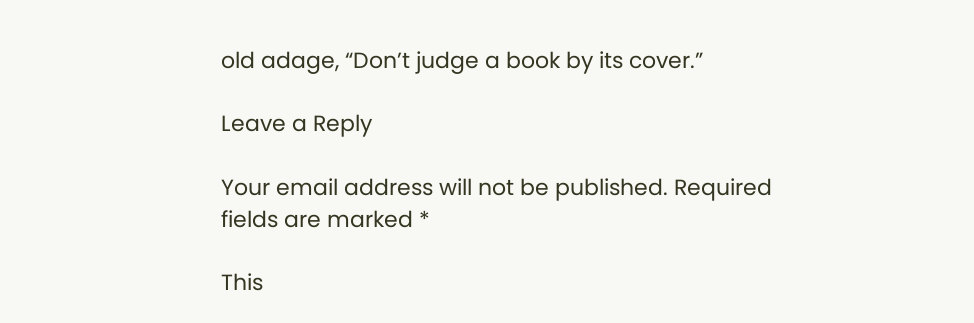old adage, “Don’t judge a book by its cover.”

Leave a Reply

Your email address will not be published. Required fields are marked *

This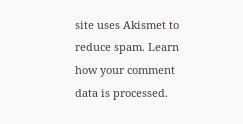site uses Akismet to reduce spam. Learn how your comment data is processed.